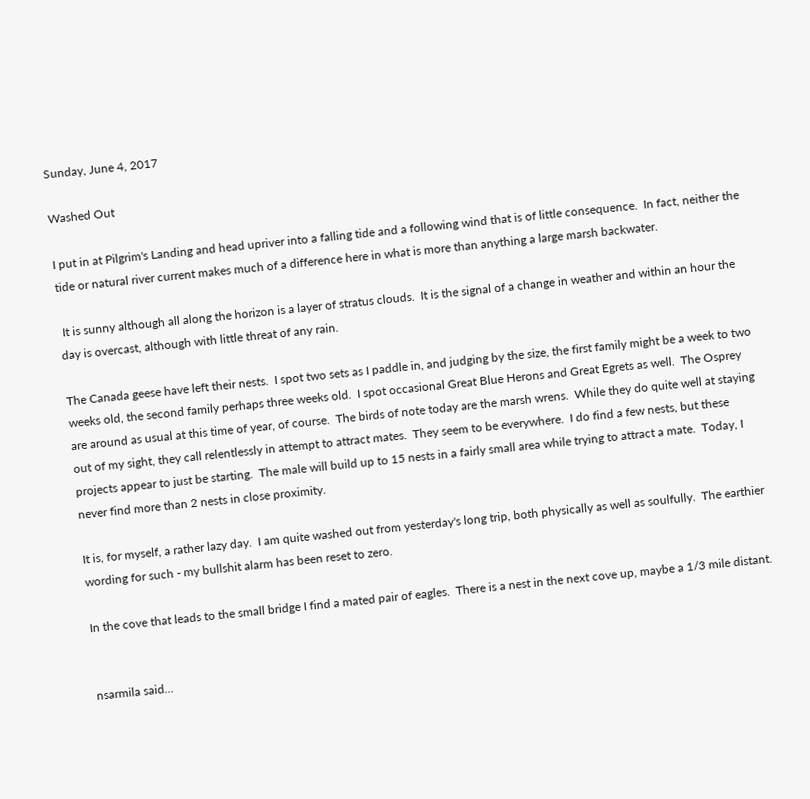Sunday, June 4, 2017

Washed Out

I put in at Pilgrim's Landing and head upriver into a falling tide and a following wind that is of little consequence.  In fact, neither the tide or natural river current makes much of a difference here in what is more than anything a large marsh backwater.

 It is sunny although all along the horizon is a layer of stratus clouds.  It is the signal of a change in weather and within an hour the day is overcast, although with little threat of any rain.

The Canada geese have left their nests.  I spot two sets as I paddle in, and judging by the size, the first family might be a week to two weeks old, the second family perhaps three weeks old.  I spot occasional Great Blue Herons and Great Egrets as well.  The Osprey are around as usual at this time of year, of course.  The birds of note today are the marsh wrens.  While they do quite well at staying out of my sight, they call relentlessly in attempt to attract mates.  They seem to be everywhere.  I do find a few nests, but these projects appear to just be starting.  The male will build up to 15 nests in a fairly small area while trying to attract a mate.  Today, I never find more than 2 nests in close proximity.

It is, for myself, a rather lazy day.  I am quite washed out from yesterday's long trip, both physically as well as soulfully.  The earthier wording for such - my bullshit alarm has been reset to zero.

In the cove that leads to the small bridge I find a mated pair of eagles.  There is a nest in the next cove up, maybe a 1/3 mile distant.


nsarmila said...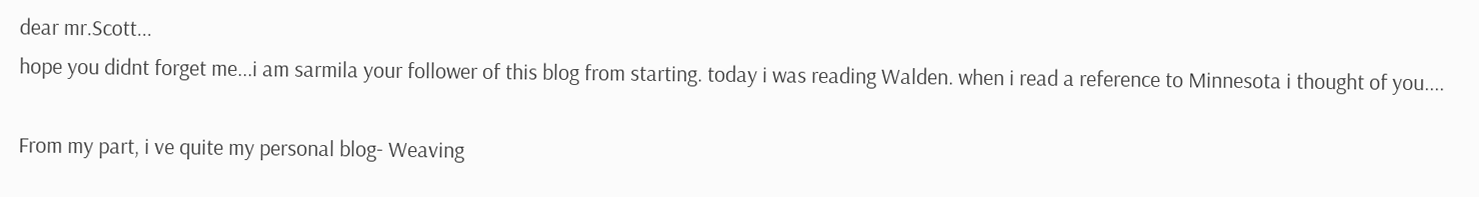dear mr.Scott...
hope you didnt forget me...i am sarmila your follower of this blog from starting. today i was reading Walden. when i read a reference to Minnesota i thought of you....

From my part, i ve quite my personal blog- Weaving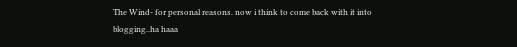The Wind- for personal reasons. now i think to come back with it into blogging..ha haaa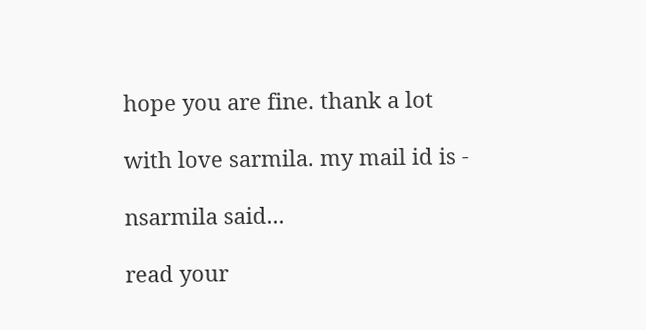hope you are fine. thank a lot

with love sarmila. my mail id is -

nsarmila said...

read your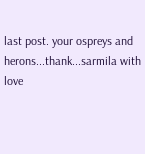last post. your ospreys and herons...thank...sarmila with love